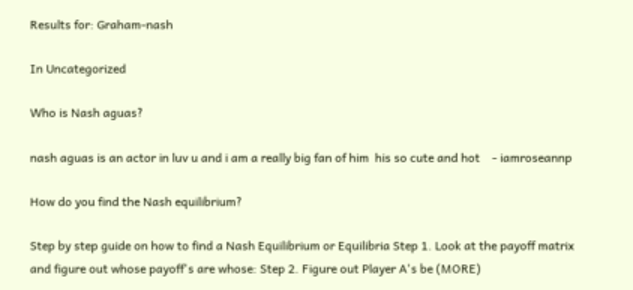Results for: Graham-nash

In Uncategorized

Who is Nash aguas?

nash aguas is an actor in luv u and i am a really big fan of him  his so cute and hot    - iamroseannp

How do you find the Nash equilibrium?

Step by step guide on how to find a Nash Equilibrium or Equilibria Step 1. Look at the payoff matrix and figure out whose payoff's are whose: Step 2. Figure out Player A's be (MORE)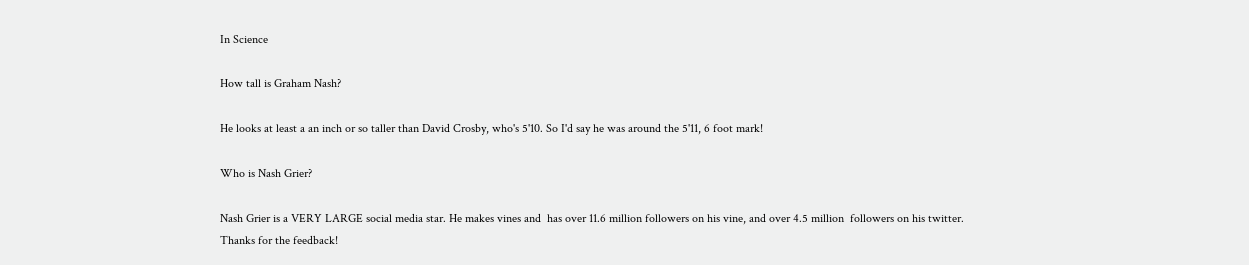In Science

How tall is Graham Nash?

He looks at least a an inch or so taller than David Crosby, who's 5'10. So I'd say he was around the 5'11, 6 foot mark!

Who is Nash Grier?

Nash Grier is a VERY LARGE social media star. He makes vines and  has over 11.6 million followers on his vine, and over 4.5 million  followers on his twitter.
Thanks for the feedback!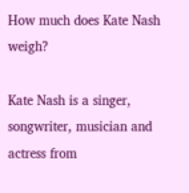How much does Kate Nash weigh?

Kate Nash is a singer, songwriter, musician and actress from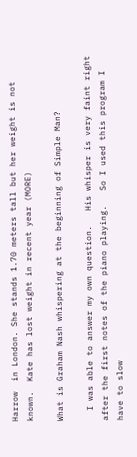Harrow  in London. She stands 1.70 meters tall but her weight is not known.  Kate has lost weight in recent year (MORE)

What is Graham Nash whispering at the beginning of Simple Man?

  I was able to answer my own question.   His whisper is very faint right after the first notes of the piano playing.   So I used this program I have to slow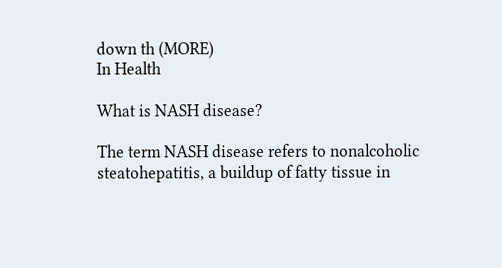down th (MORE)
In Health

What is NASH disease?

The term NASH disease refers to nonalcoholic  steatohepatitis, a buildup of fatty tissue in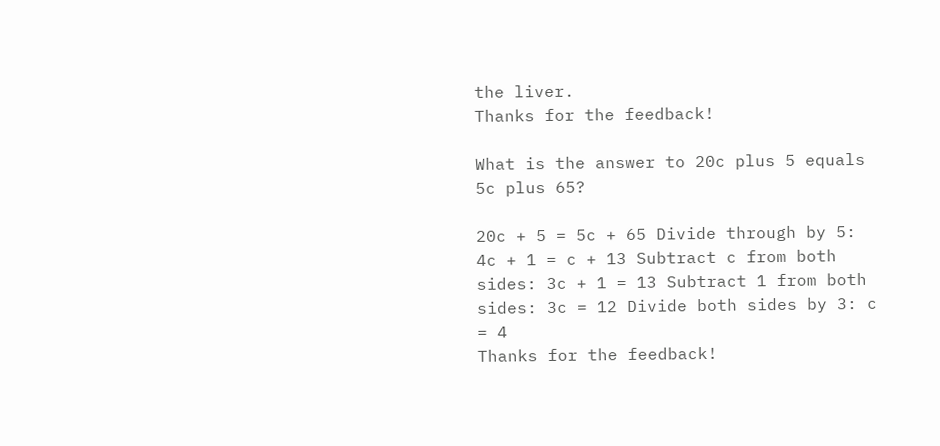the liver.
Thanks for the feedback!

What is the answer to 20c plus 5 equals 5c plus 65?

20c + 5 = 5c + 65 Divide through by 5: 4c + 1 = c + 13 Subtract c from both sides: 3c + 1 = 13 Subtract 1 from both sides: 3c = 12 Divide both sides by 3: c = 4
Thanks for the feedback!